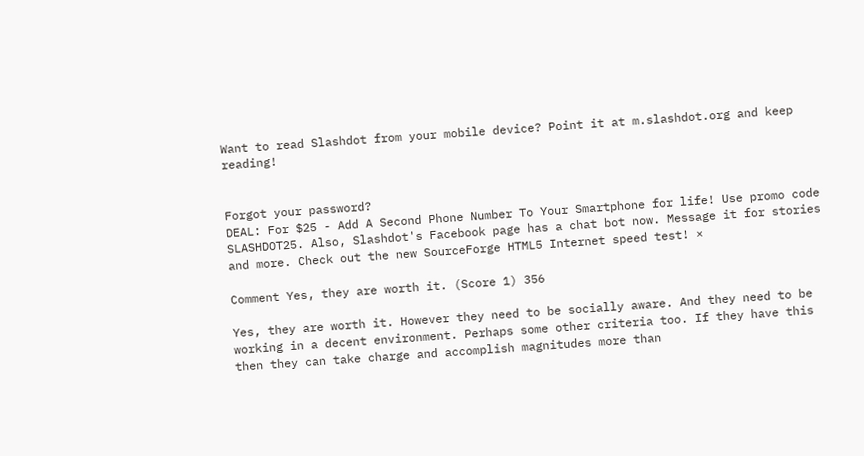Want to read Slashdot from your mobile device? Point it at m.slashdot.org and keep reading!


Forgot your password?
DEAL: For $25 - Add A Second Phone Number To Your Smartphone for life! Use promo code SLASHDOT25. Also, Slashdot's Facebook page has a chat bot now. Message it for stories and more. Check out the new SourceForge HTML5 Internet speed test! ×

Comment Yes, they are worth it. (Score 1) 356

Yes, they are worth it. However they need to be socially aware. And they need to be working in a decent environment. Perhaps some other criteria too. If they have this then they can take charge and accomplish magnitudes more than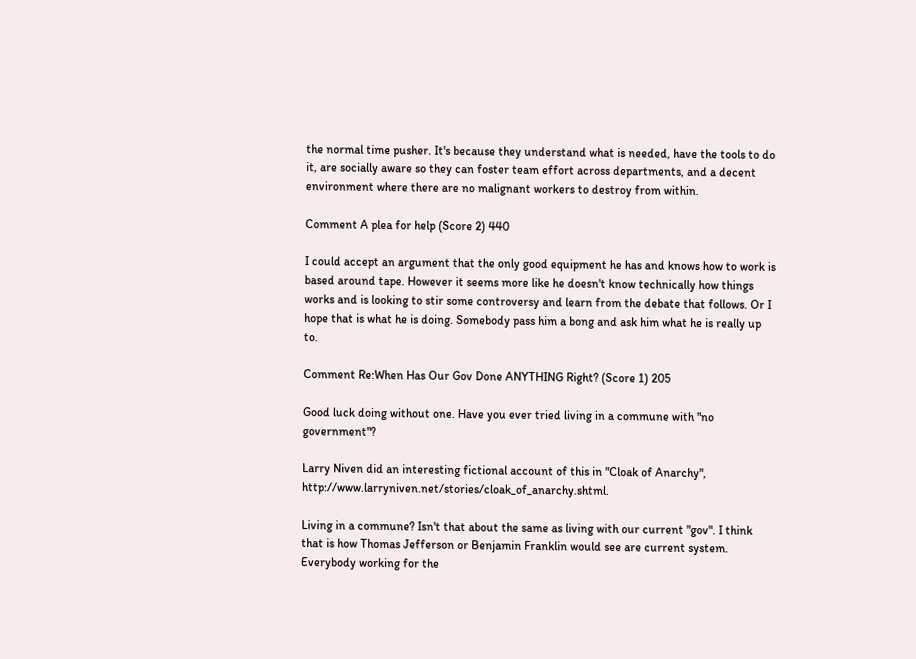the normal time pusher. It's because they understand what is needed, have the tools to do it, are socially aware so they can foster team effort across departments, and a decent environment where there are no malignant workers to destroy from within.

Comment A plea for help (Score 2) 440

I could accept an argument that the only good equipment he has and knows how to work is based around tape. However it seems more like he doesn't know technically how things works and is looking to stir some controversy and learn from the debate that follows. Or I hope that is what he is doing. Somebody pass him a bong and ask him what he is really up to.

Comment Re:When Has Our Gov Done ANYTHING Right? (Score 1) 205

Good luck doing without one. Have you ever tried living in a commune with "no government"?

Larry Niven did an interesting fictional account of this in "Cloak of Anarchy", http://www.larryniven.net/stories/cloak_of_anarchy.shtml.

Living in a commune? Isn't that about the same as living with our current "gov". I think that is how Thomas Jefferson or Benjamin Franklin would see are current system. Everybody working for the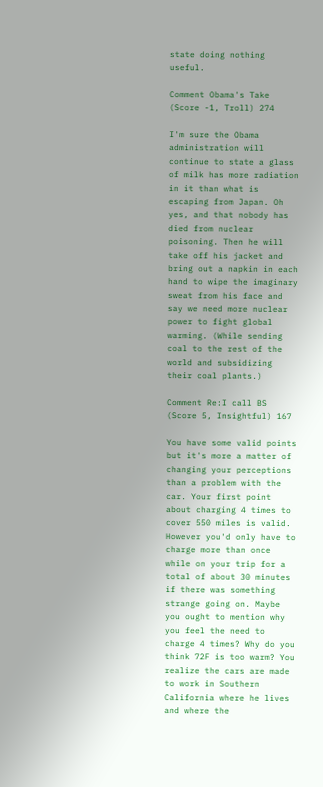state doing nothing useful.

Comment Obama's Take (Score -1, Troll) 274

I'm sure the Obama administration will continue to state a glass of milk has more radiation in it than what is escaping from Japan. Oh yes, and that nobody has died from nuclear poisoning. Then he will take off his jacket and bring out a napkin in each hand to wipe the imaginary sweat from his face and say we need more nuclear power to fight global warming. (While sending coal to the rest of the world and subsidizing their coal plants.)

Comment Re:I call BS (Score 5, Insightful) 167

You have some valid points but it's more a matter of changing your perceptions than a problem with the car. Your first point about charging 4 times to cover 550 miles is valid. However you'd only have to charge more than once while on your trip for a total of about 30 minutes if there was something strange going on. Maybe you ought to mention why you feel the need to charge 4 times? Why do you think 72F is too warm? You realize the cars are made to work in Southern California where he lives and where the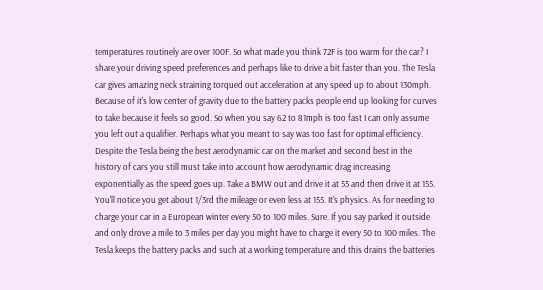temperatures routinely are over 100F. So what made you think 72F is too warm for the car? I share your driving speed preferences and perhaps like to drive a bit faster than you. The Tesla car gives amazing neck straining torqued out acceleration at any speed up to about 130mph. Because of it's low center of gravity due to the battery packs people end up looking for curves to take because it feels so good. So when you say 62 to 81mph is too fast I can only assume you left out a qualifier. Perhaps what you meant to say was too fast for optimal efficiency. Despite the Tesla being the best aerodynamic car on the market and second best in the history of cars you still must take into account how aerodynamic drag increasing exponentially as the speed goes up. Take a BMW out and drive it at 55 and then drive it at 155. You'll notice you get about 1/3rd the mileage or even less at 155. It's physics. As for needing to charge your car in a European winter every 50 to 100 miles. Sure. If you say parked it outside and only drove a mile to 3 miles per day you might have to charge it every 50 to 100 miles. The Tesla keeps the battery packs and such at a working temperature and this drains the batteries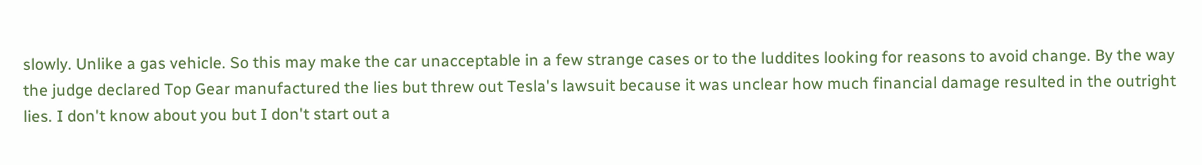slowly. Unlike a gas vehicle. So this may make the car unacceptable in a few strange cases or to the luddites looking for reasons to avoid change. By the way the judge declared Top Gear manufactured the lies but threw out Tesla's lawsuit because it was unclear how much financial damage resulted in the outright lies. I don't know about you but I don't start out a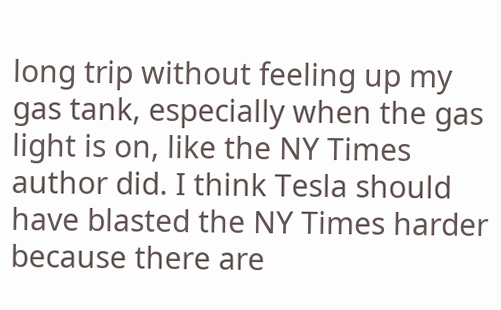long trip without feeling up my gas tank, especially when the gas light is on, like the NY Times author did. I think Tesla should have blasted the NY Times harder because there are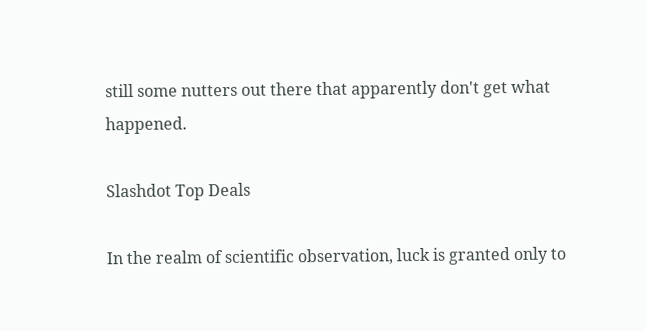still some nutters out there that apparently don't get what happened.

Slashdot Top Deals

In the realm of scientific observation, luck is granted only to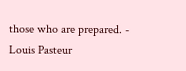those who are prepared. - Louis Pasteur